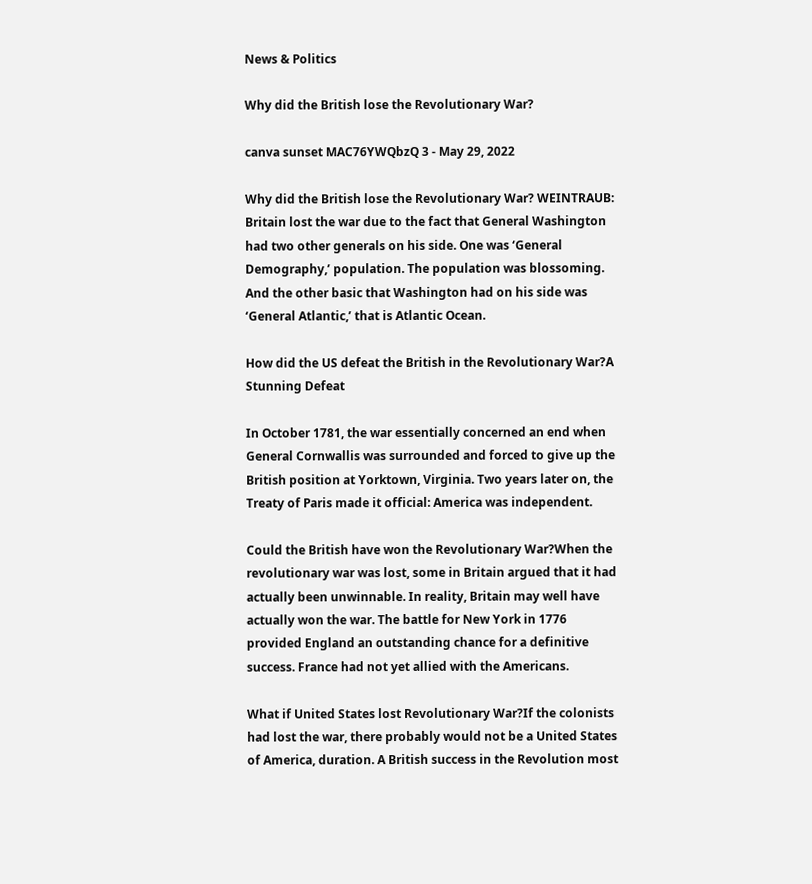News & Politics

Why did the British lose the Revolutionary War?

canva sunset MAC76YWQbzQ 3 - May 29, 2022

Why did the British lose the Revolutionary War? WEINTRAUB: Britain lost the war due to the fact that General Washington had two other generals on his side. One was ‘General Demography,’ population. The population was blossoming. And the other basic that Washington had on his side was ‘General Atlantic,’ that is Atlantic Ocean.

How did the US defeat the British in the Revolutionary War?A Stunning Defeat

In October 1781, the war essentially concerned an end when General Cornwallis was surrounded and forced to give up the British position at Yorktown, Virginia. Two years later on, the Treaty of Paris made it official: America was independent.

Could the British have won the Revolutionary War?When the revolutionary war was lost, some in Britain argued that it had actually been unwinnable. In reality, Britain may well have actually won the war. The battle for New York in 1776 provided England an outstanding chance for a definitive success. France had not yet allied with the Americans.

What if United States lost Revolutionary War?If the colonists had lost the war, there probably would not be a United States of America, duration. A British success in the Revolution most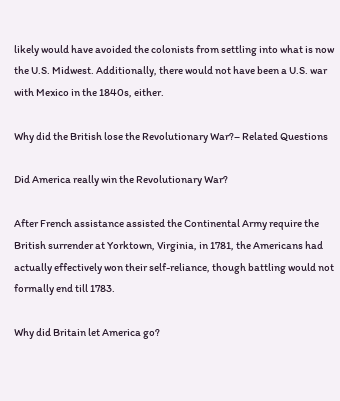likely would have avoided the colonists from settling into what is now the U.S. Midwest. Additionally, there would not have been a U.S. war with Mexico in the 1840s, either.

Why did the British lose the Revolutionary War?– Related Questions

Did America really win the Revolutionary War?

After French assistance assisted the Continental Army require the British surrender at Yorktown, Virginia, in 1781, the Americans had actually effectively won their self-reliance, though battling would not formally end till 1783.

Why did Britain let America go?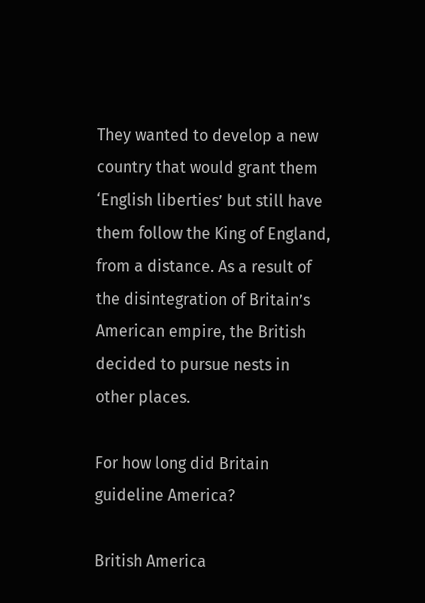They wanted to develop a new country that would grant them ‘English liberties’ but still have them follow the King of England, from a distance. As a result of the disintegration of Britain’s American empire, the British decided to pursue nests in other places.

For how long did Britain guideline America?

British America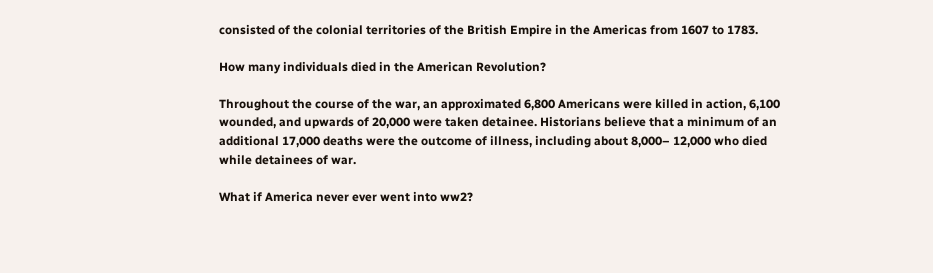consisted of the colonial territories of the British Empire in the Americas from 1607 to 1783.

How many individuals died in the American Revolution?

Throughout the course of the war, an approximated 6,800 Americans were killed in action, 6,100 wounded, and upwards of 20,000 were taken detainee. Historians believe that a minimum of an additional 17,000 deaths were the outcome of illness, including about 8,000– 12,000 who died while detainees of war.

What if America never ever went into ww2?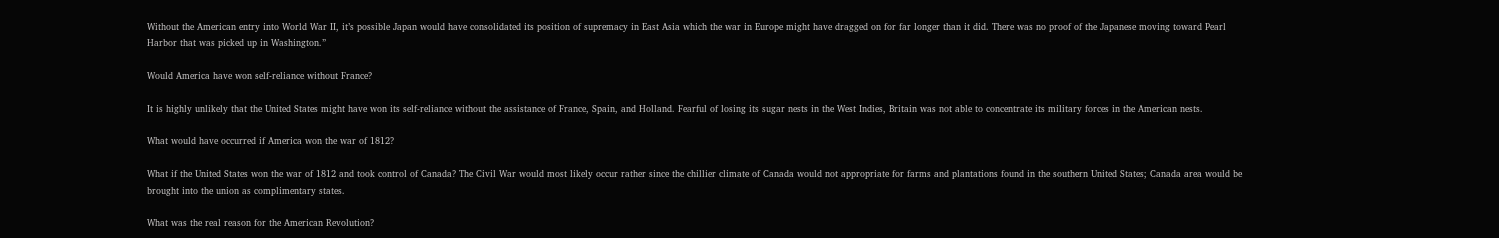Without the American entry into World War II, it’s possible Japan would have consolidated its position of supremacy in East Asia which the war in Europe might have dragged on for far longer than it did. There was no proof of the Japanese moving toward Pearl Harbor that was picked up in Washington.”

Would America have won self-reliance without France?

It is highly unlikely that the United States might have won its self-reliance without the assistance of France, Spain, and Holland. Fearful of losing its sugar nests in the West Indies, Britain was not able to concentrate its military forces in the American nests.

What would have occurred if America won the war of 1812?

What if the United States won the war of 1812 and took control of Canada? The Civil War would most likely occur rather since the chillier climate of Canada would not appropriate for farms and plantations found in the southern United States; Canada area would be brought into the union as complimentary states.

What was the real reason for the American Revolution?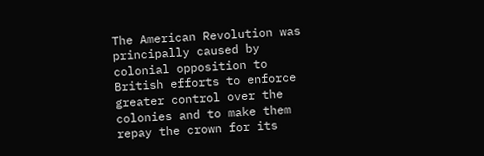The American Revolution was principally caused by colonial opposition to British efforts to enforce greater control over the colonies and to make them repay the crown for its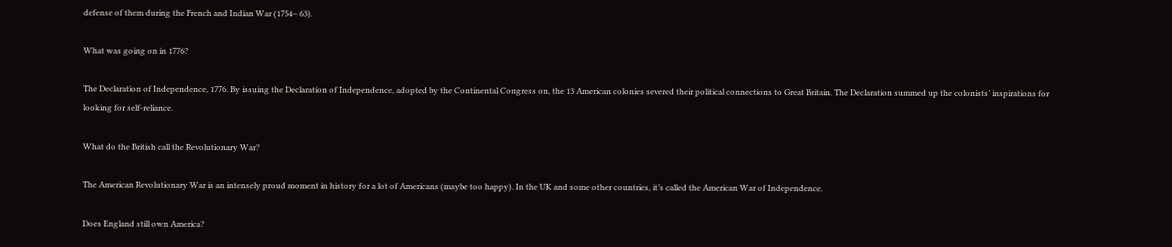defense of them during the French and Indian War (1754– 63).

What was going on in 1776?

The Declaration of Independence, 1776. By issuing the Declaration of Independence, adopted by the Continental Congress on, the 13 American colonies severed their political connections to Great Britain. The Declaration summed up the colonists’ inspirations for looking for self-reliance.

What do the British call the Revolutionary War?

The American Revolutionary War is an intensely proud moment in history for a lot of Americans (maybe too happy). In the UK and some other countries, it’s called the American War of Independence.

Does England still own America?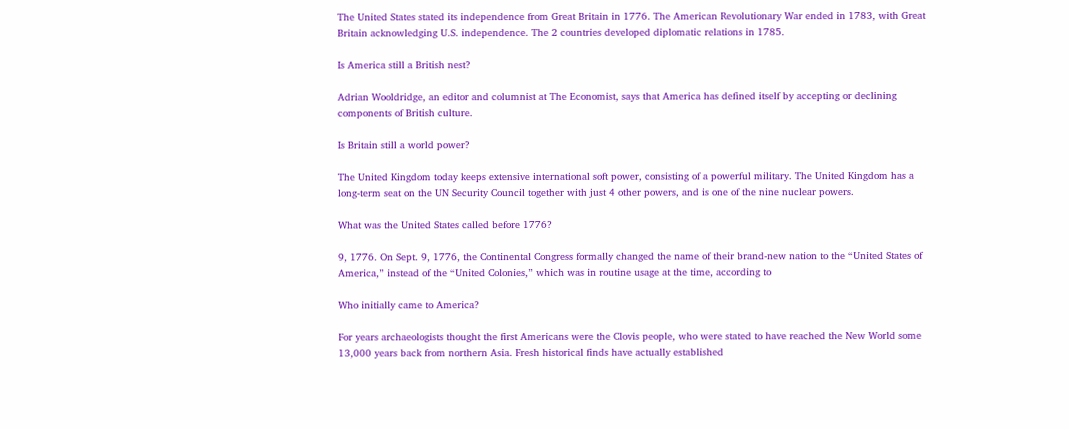The United States stated its independence from Great Britain in 1776. The American Revolutionary War ended in 1783, with Great Britain acknowledging U.S. independence. The 2 countries developed diplomatic relations in 1785.

Is America still a British nest?

Adrian Wooldridge, an editor and columnist at The Economist, says that America has defined itself by accepting or declining components of British culture.

Is Britain still a world power?

The United Kingdom today keeps extensive international soft power, consisting of a powerful military. The United Kingdom has a long-term seat on the UN Security Council together with just 4 other powers, and is one of the nine nuclear powers.

What was the United States called before 1776?

9, 1776. On Sept. 9, 1776, the Continental Congress formally changed the name of their brand-new nation to the “United States of America,” instead of the “United Colonies,” which was in routine usage at the time, according to

Who initially came to America?

For years archaeologists thought the first Americans were the Clovis people, who were stated to have reached the New World some 13,000 years back from northern Asia. Fresh historical finds have actually established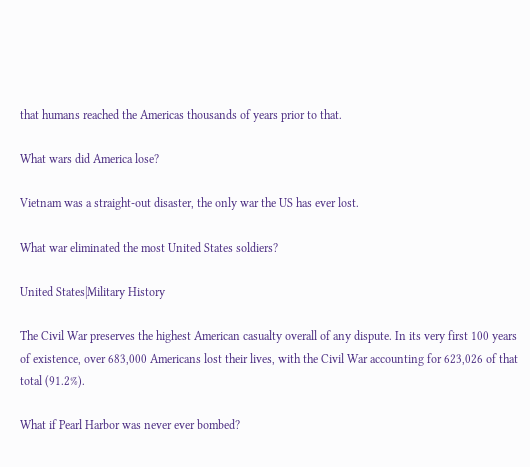that humans reached the Americas thousands of years prior to that.

What wars did America lose?

Vietnam was a straight-out disaster, the only war the US has ever lost.

What war eliminated the most United States soldiers?

United States|Military History

The Civil War preserves the highest American casualty overall of any dispute. In its very first 100 years of existence, over 683,000 Americans lost their lives, with the Civil War accounting for 623,026 of that total (91.2%).

What if Pearl Harbor was never ever bombed?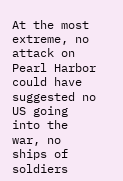At the most extreme, no attack on Pearl Harbor could have suggested no US going into the war, no ships of soldiers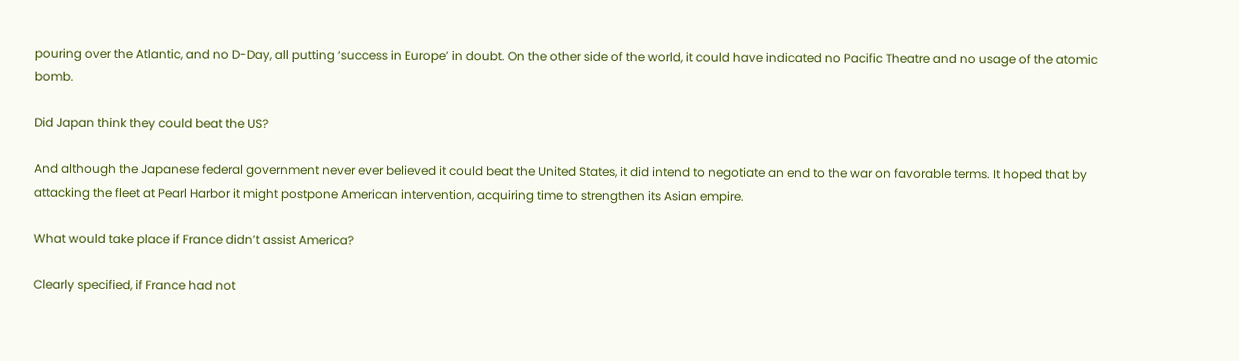pouring over the Atlantic, and no D-Day, all putting ‘success in Europe’ in doubt. On the other side of the world, it could have indicated no Pacific Theatre and no usage of the atomic bomb.

Did Japan think they could beat the US?

And although the Japanese federal government never ever believed it could beat the United States, it did intend to negotiate an end to the war on favorable terms. It hoped that by attacking the fleet at Pearl Harbor it might postpone American intervention, acquiring time to strengthen its Asian empire.

What would take place if France didn’t assist America?

Clearly specified, if France had not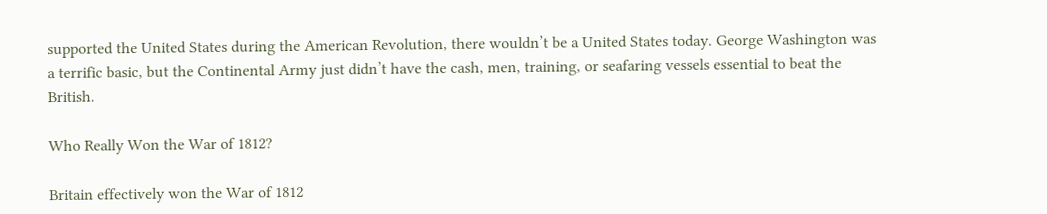supported the United States during the American Revolution, there wouldn’t be a United States today. George Washington was a terrific basic, but the Continental Army just didn’t have the cash, men, training, or seafaring vessels essential to beat the British.

Who Really Won the War of 1812?

Britain effectively won the War of 1812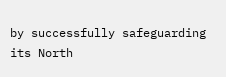by successfully safeguarding its North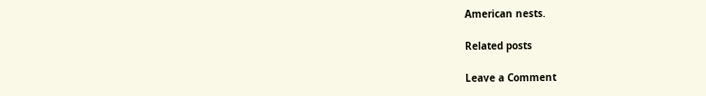American nests.

Related posts

Leave a Comment